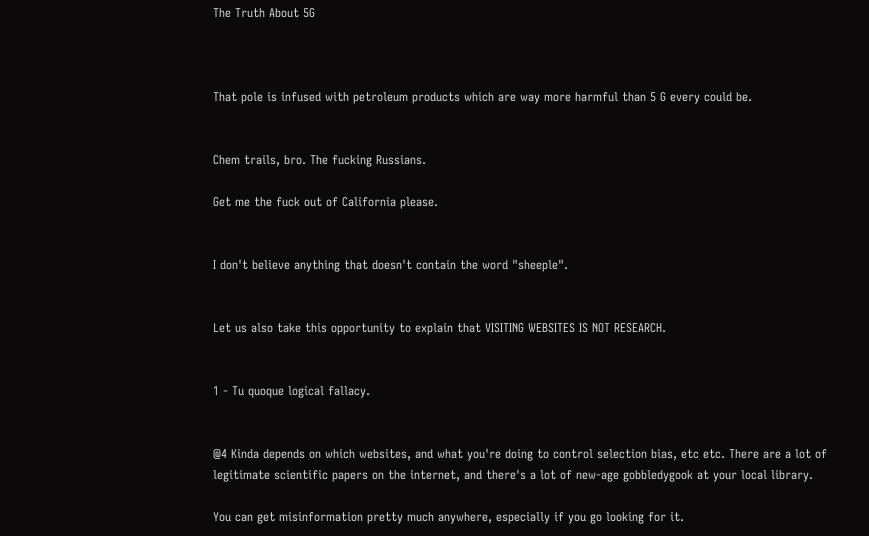The Truth About 5G



That pole is infused with petroleum products which are way more harmful than 5 G every could be.


Chem trails, bro. The fucking Russians.

Get me the fuck out of California please.


I don't believe anything that doesn't contain the word "sheeple".


Let us also take this opportunity to explain that VISITING WEBSITES IS NOT RESEARCH.


1 - Tu quoque logical fallacy.


@4 Kinda depends on which websites, and what you're doing to control selection bias, etc etc. There are a lot of legitimate scientific papers on the internet, and there's a lot of new-age gobbledygook at your local library.

You can get misinformation pretty much anywhere, especially if you go looking for it.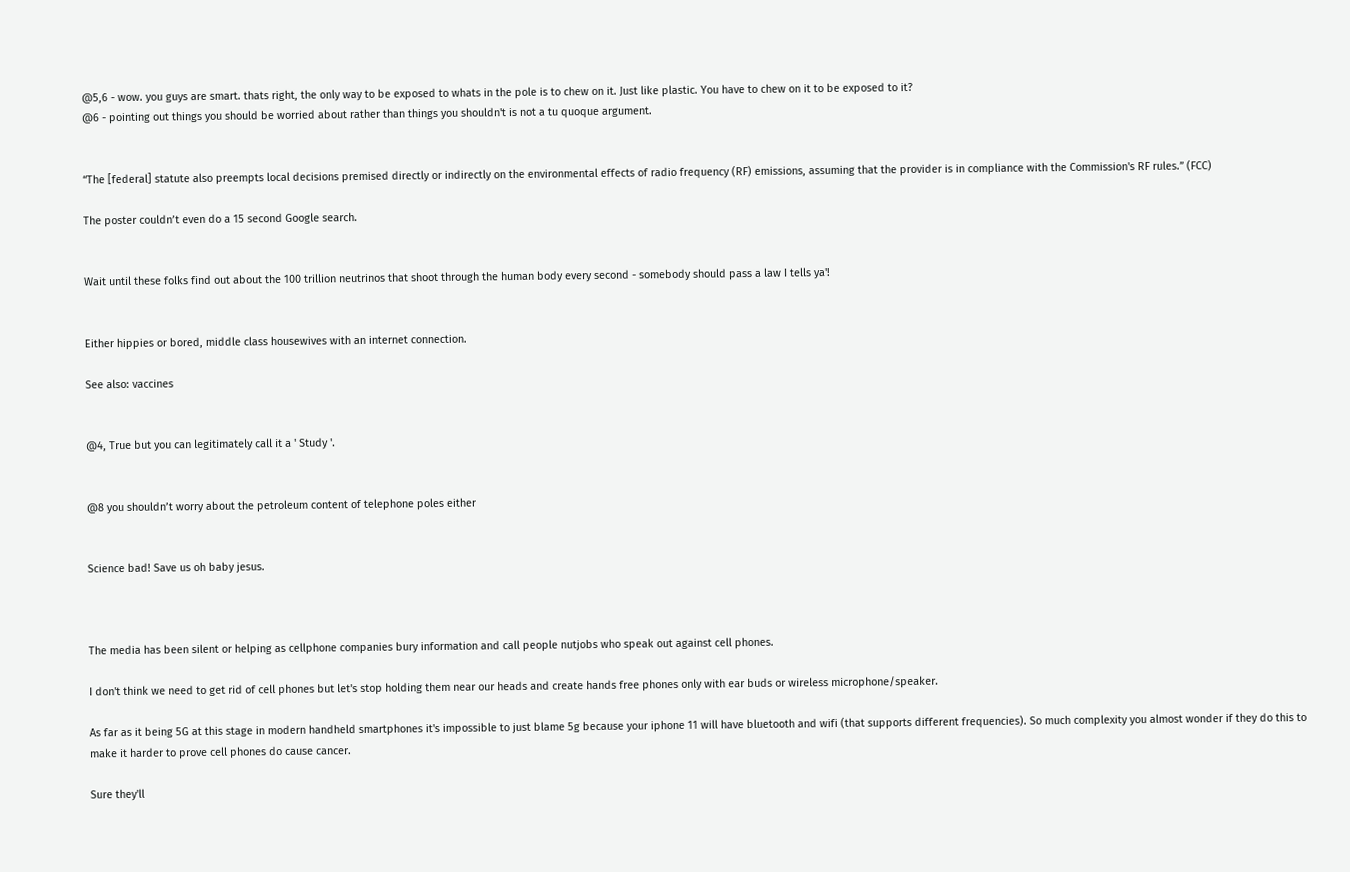@5,6 - wow. you guys are smart. thats right, the only way to be exposed to whats in the pole is to chew on it. Just like plastic. You have to chew on it to be exposed to it?
@6 - pointing out things you should be worried about rather than things you shouldn't is not a tu quoque argument.


“The [federal] statute also preempts local decisions premised directly or indirectly on the environmental effects of radio frequency (RF) emissions, assuming that the provider is in compliance with the Commission's RF rules.” (FCC)

The poster couldn’t even do a 15 second Google search.


Wait until these folks find out about the 100 trillion neutrinos that shoot through the human body every second - somebody should pass a law I tells ya'!


Either hippies or bored, middle class housewives with an internet connection.

See also: vaccines


@4, True but you can legitimately call it a ' Study '.


@8 you shouldn’t worry about the petroleum content of telephone poles either


Science bad! Save us oh baby jesus.



The media has been silent or helping as cellphone companies bury information and call people nutjobs who speak out against cell phones.

I don't think we need to get rid of cell phones but let's stop holding them near our heads and create hands free phones only with ear buds or wireless microphone/speaker.

As far as it being 5G at this stage in modern handheld smartphones it's impossible to just blame 5g because your iphone 11 will have bluetooth and wifi (that supports different frequencies). So much complexity you almost wonder if they do this to make it harder to prove cell phones do cause cancer.

Sure they'll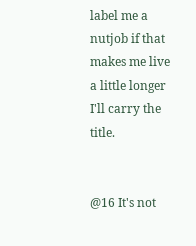label me a nutjob if that makes me live a little longer I'll carry the title.


@16 It's not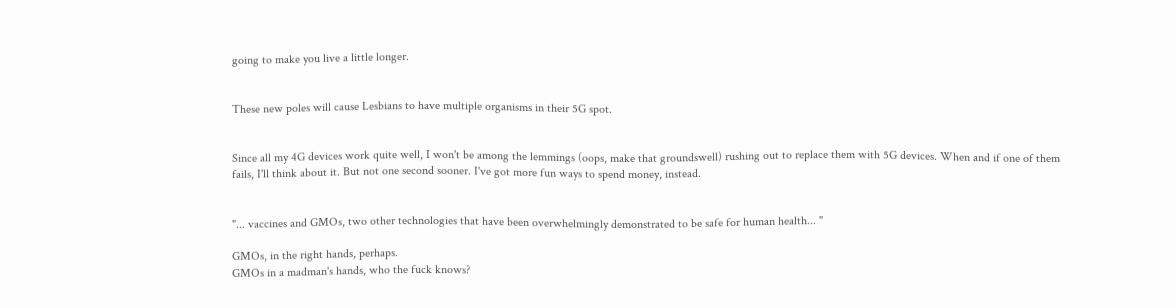going to make you live a little longer.


These new poles will cause Lesbians to have multiple organisms in their 5G spot.


Since all my 4G devices work quite well, I won't be among the lemmings (oops, make that groundswell) rushing out to replace them with 5G devices. When and if one of them fails, I'll think about it. But not one second sooner. I've got more fun ways to spend money, instead.


"... vaccines and GMOs, two other technologies that have been overwhelmingly demonstrated to be safe for human health... "

GMOs, in the right hands, perhaps.
GMOs in a madman's hands, who the fuck knows?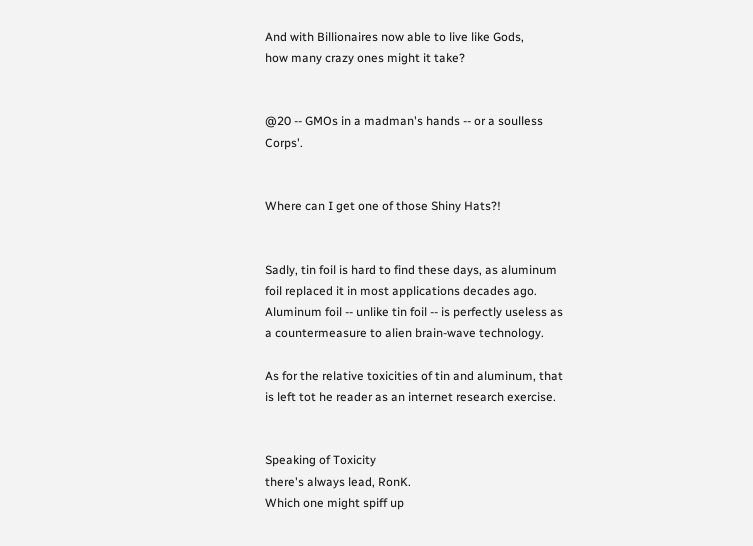And with Billionaires now able to live like Gods,
how many crazy ones might it take?


@20 -- GMOs in a madman's hands -- or a soulless Corps'.


Where can I get one of those Shiny Hats?!


Sadly, tin foil is hard to find these days, as aluminum foil replaced it in most applications decades ago. Aluminum foil -- unlike tin foil -- is perfectly useless as a countermeasure to alien brain-wave technology.

As for the relative toxicities of tin and aluminum, that is left tot he reader as an internet research exercise.


Speaking of Toxicity
there's always lead, RonK.
Which one might spiff up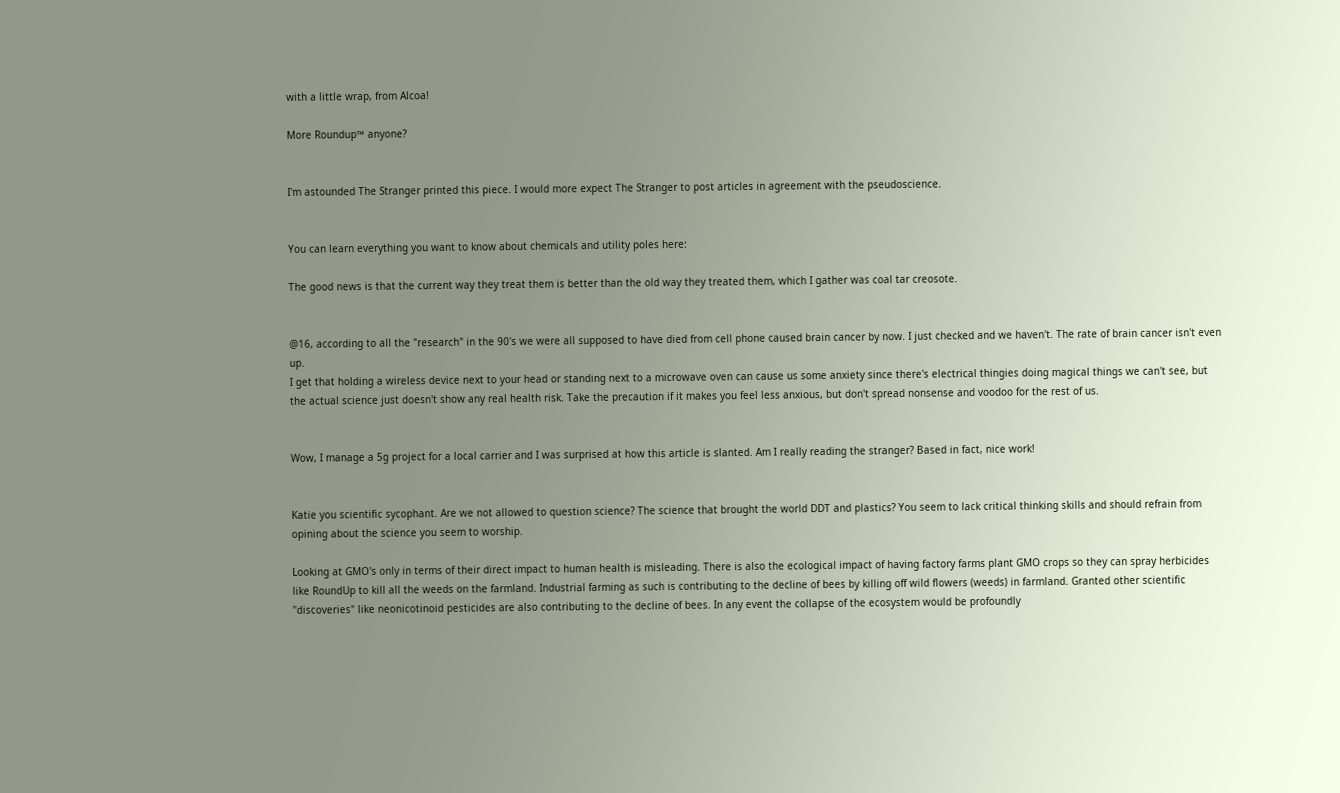with a little wrap, from Alcoa!

More Roundup™ anyone?


I'm astounded The Stranger printed this piece. I would more expect The Stranger to post articles in agreement with the pseudoscience.


You can learn everything you want to know about chemicals and utility poles here:

The good news is that the current way they treat them is better than the old way they treated them, which I gather was coal tar creosote.


@16, according to all the "research" in the 90's we were all supposed to have died from cell phone caused brain cancer by now. I just checked and we haven't. The rate of brain cancer isn't even up.
I get that holding a wireless device next to your head or standing next to a microwave oven can cause us some anxiety since there's electrical thingies doing magical things we can't see, but the actual science just doesn't show any real health risk. Take the precaution if it makes you feel less anxious, but don't spread nonsense and voodoo for the rest of us.


Wow, I manage a 5g project for a local carrier and I was surprised at how this article is slanted. Am I really reading the stranger? Based in fact, nice work!


Katie you scientific sycophant. Are we not allowed to question science? The science that brought the world DDT and plastics? You seem to lack critical thinking skills and should refrain from opining about the science you seem to worship.

Looking at GMO's only in terms of their direct impact to human health is misleading. There is also the ecological impact of having factory farms plant GMO crops so they can spray herbicides like RoundUp to kill all the weeds on the farmland. Industrial farming as such is contributing to the decline of bees by killing off wild flowers (weeds) in farmland. Granted other scientific "discoveries" like neonicotinoid pesticides are also contributing to the decline of bees. In any event the collapse of the ecosystem would be profoundly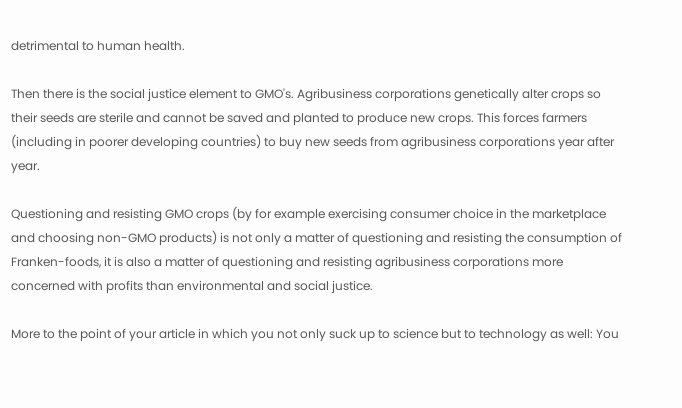detrimental to human health.

Then there is the social justice element to GMO's. Agribusiness corporations genetically alter crops so their seeds are sterile and cannot be saved and planted to produce new crops. This forces farmers (including in poorer developing countries) to buy new seeds from agribusiness corporations year after year.

Questioning and resisting GMO crops (by for example exercising consumer choice in the marketplace and choosing non-GMO products) is not only a matter of questioning and resisting the consumption of Franken-foods, it is also a matter of questioning and resisting agribusiness corporations more concerned with profits than environmental and social justice.

More to the point of your article in which you not only suck up to science but to technology as well: You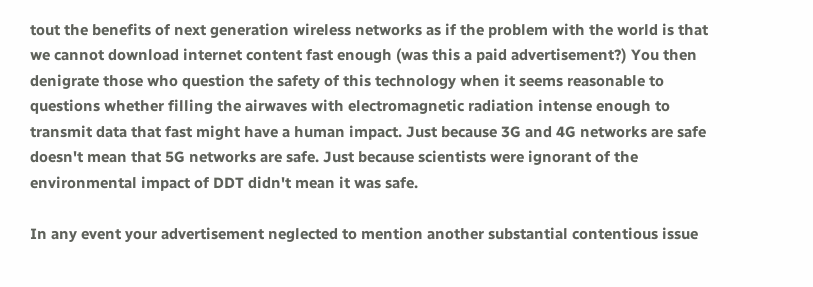tout the benefits of next generation wireless networks as if the problem with the world is that we cannot download internet content fast enough (was this a paid advertisement?) You then denigrate those who question the safety of this technology when it seems reasonable to questions whether filling the airwaves with electromagnetic radiation intense enough to transmit data that fast might have a human impact. Just because 3G and 4G networks are safe doesn't mean that 5G networks are safe. Just because scientists were ignorant of the environmental impact of DDT didn't mean it was safe.

In any event your advertisement neglected to mention another substantial contentious issue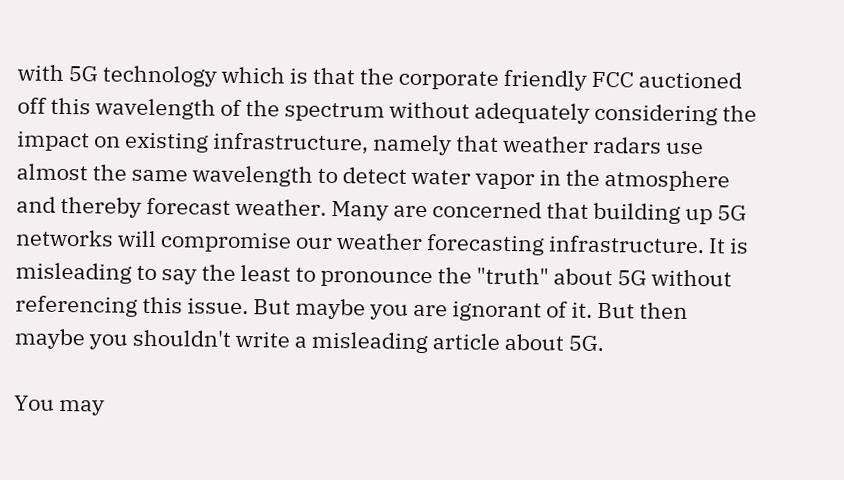with 5G technology which is that the corporate friendly FCC auctioned off this wavelength of the spectrum without adequately considering the impact on existing infrastructure, namely that weather radars use almost the same wavelength to detect water vapor in the atmosphere and thereby forecast weather. Many are concerned that building up 5G networks will compromise our weather forecasting infrastructure. It is misleading to say the least to pronounce the "truth" about 5G without referencing this issue. But maybe you are ignorant of it. But then maybe you shouldn't write a misleading article about 5G.

You may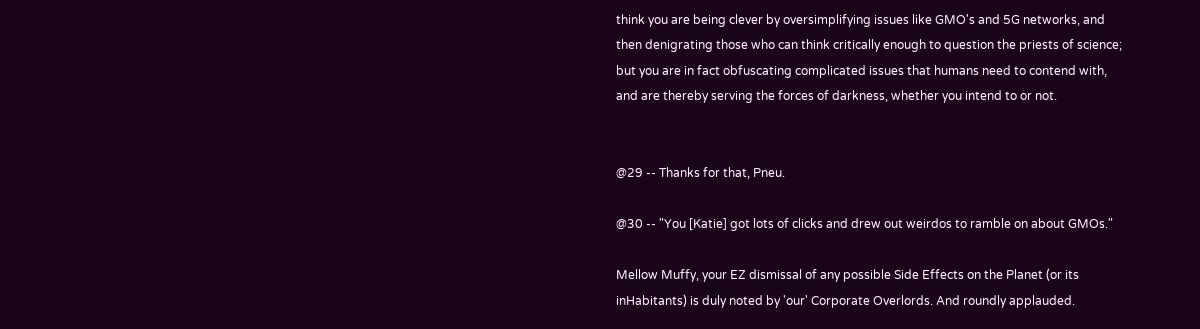think you are being clever by oversimplifying issues like GMO's and 5G networks, and then denigrating those who can think critically enough to question the priests of science; but you are in fact obfuscating complicated issues that humans need to contend with, and are thereby serving the forces of darkness, whether you intend to or not.


@29 -- Thanks for that, Pneu.

@30 -- "You [Katie] got lots of clicks and drew out weirdos to ramble on about GMOs."

Mellow Muffy, your EZ dismissal of any possible Side Effects on the Planet (or its inHabitants) is duly noted by 'our' Corporate Overlords. And roundly applauded.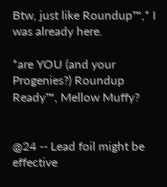Btw, just like Roundup™,* I was already here.

*are YOU (and your Progenies?) Roundup Ready™, Mellow Muffy?


@24 -- Lead foil might be effective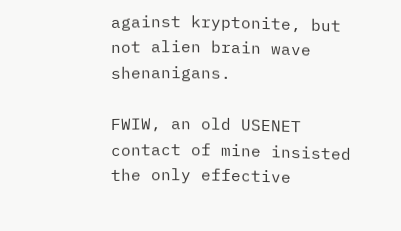against kryptonite, but not alien brain wave shenanigans.

FWIW, an old USENET contact of mine insisted the only effective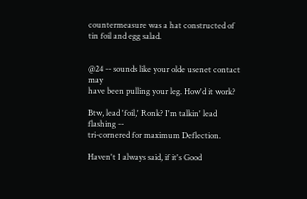countermeasure was a hat constructed of tin foil and egg salad.


@24 -- sounds like your olde usenet contact may
have been pulling your leg. How'd it work?

Btw, lead 'foil,' Ronk? I'm talkin' lead flashing --
tri-cornered for maximum Deflection.

Haven't I always said, if it's Good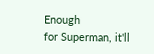Enough
for Superman, it'll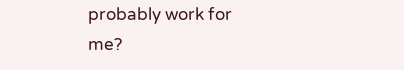probably work for me?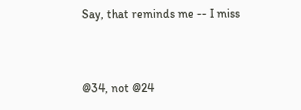Say, that reminds me -- I miss


@34, not @24